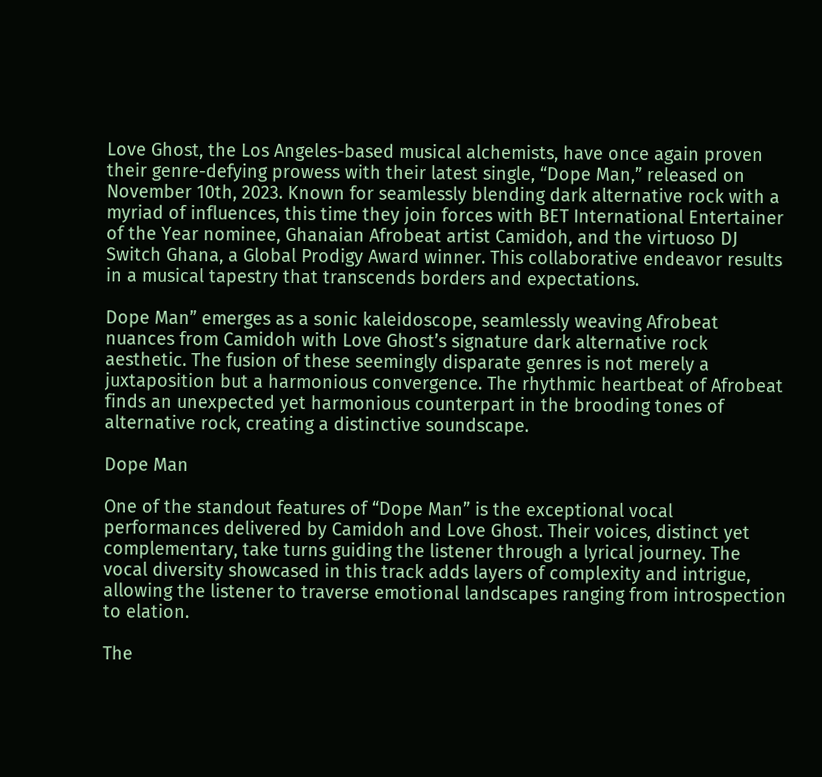Love Ghost, the Los Angeles-based musical alchemists, have once again proven their genre-defying prowess with their latest single, “Dope Man,” released on November 10th, 2023. Known for seamlessly blending dark alternative rock with a myriad of influences, this time they join forces with BET International Entertainer of the Year nominee, Ghanaian Afrobeat artist Camidoh, and the virtuoso DJ Switch Ghana, a Global Prodigy Award winner. This collaborative endeavor results in a musical tapestry that transcends borders and expectations.

Dope Man” emerges as a sonic kaleidoscope, seamlessly weaving Afrobeat nuances from Camidoh with Love Ghost’s signature dark alternative rock aesthetic. The fusion of these seemingly disparate genres is not merely a juxtaposition but a harmonious convergence. The rhythmic heartbeat of Afrobeat finds an unexpected yet harmonious counterpart in the brooding tones of alternative rock, creating a distinctive soundscape.

Dope Man

One of the standout features of “Dope Man” is the exceptional vocal performances delivered by Camidoh and Love Ghost. Their voices, distinct yet complementary, take turns guiding the listener through a lyrical journey. The vocal diversity showcased in this track adds layers of complexity and intrigue, allowing the listener to traverse emotional landscapes ranging from introspection to elation.

The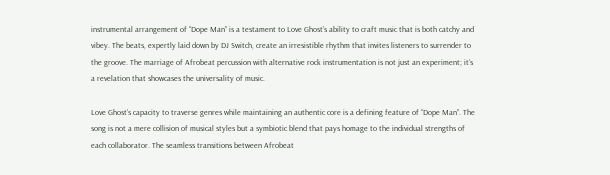instrumental arrangement of “Dope Man” is a testament to Love Ghost’s ability to craft music that is both catchy and vibey. The beats, expertly laid down by DJ Switch, create an irresistible rhythm that invites listeners to surrender to the groove. The marriage of Afrobeat percussion with alternative rock instrumentation is not just an experiment; it’s a revelation that showcases the universality of music.

Love Ghost’s capacity to traverse genres while maintaining an authentic core is a defining feature of “Dope Man”. The song is not a mere collision of musical styles but a symbiotic blend that pays homage to the individual strengths of each collaborator. The seamless transitions between Afrobeat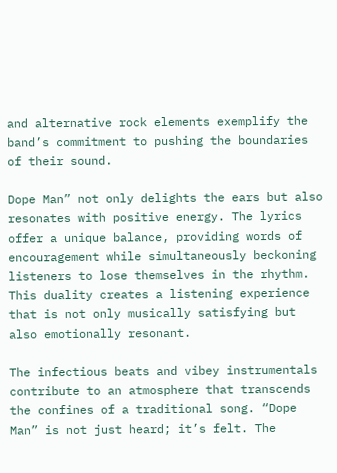and alternative rock elements exemplify the band’s commitment to pushing the boundaries of their sound.

Dope Man” not only delights the ears but also resonates with positive energy. The lyrics offer a unique balance, providing words of encouragement while simultaneously beckoning listeners to lose themselves in the rhythm. This duality creates a listening experience that is not only musically satisfying but also emotionally resonant.

The infectious beats and vibey instrumentals contribute to an atmosphere that transcends the confines of a traditional song. “Dope Man” is not just heard; it’s felt. The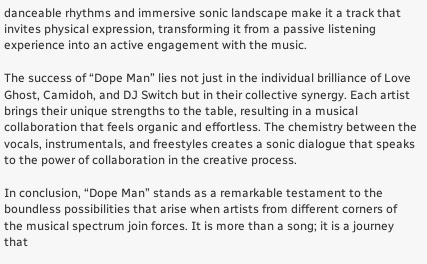danceable rhythms and immersive sonic landscape make it a track that invites physical expression, transforming it from a passive listening experience into an active engagement with the music.

The success of “Dope Man” lies not just in the individual brilliance of Love Ghost, Camidoh, and DJ Switch but in their collective synergy. Each artist brings their unique strengths to the table, resulting in a musical collaboration that feels organic and effortless. The chemistry between the vocals, instrumentals, and freestyles creates a sonic dialogue that speaks to the power of collaboration in the creative process.

In conclusion, “Dope Man” stands as a remarkable testament to the boundless possibilities that arise when artists from different corners of the musical spectrum join forces. It is more than a song; it is a journey that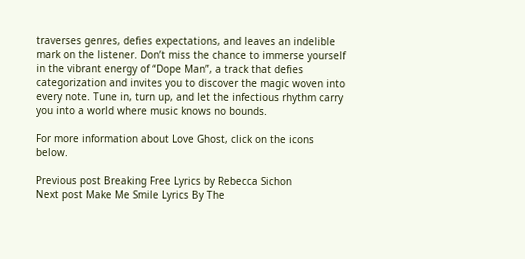traverses genres, defies expectations, and leaves an indelible mark on the listener. Don’t miss the chance to immerse yourself in the vibrant energy of “Dope Man”, a track that defies categorization and invites you to discover the magic woven into every note. Tune in, turn up, and let the infectious rhythm carry you into a world where music knows no bounds.

For more information about Love Ghost, click on the icons below.

Previous post Breaking Free Lyrics by Rebecca Sichon
Next post Make Me Smile Lyrics By The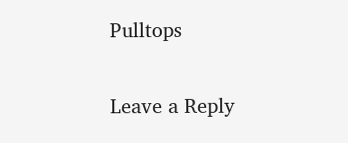Pulltops

Leave a Reply